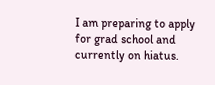I am preparing to apply for grad school and currently on hiatus.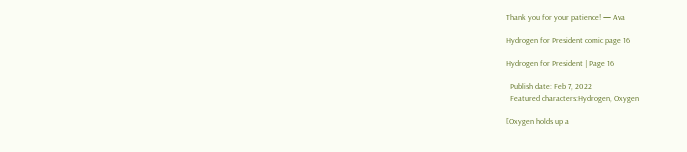Thank you for your patience! — Ava

Hydrogen for President comic page 16

Hydrogen for President | Page 16

  Publish date: Feb 7, 2022
  Featured characters:Hydrogen, Oxygen

[Oxygen holds up a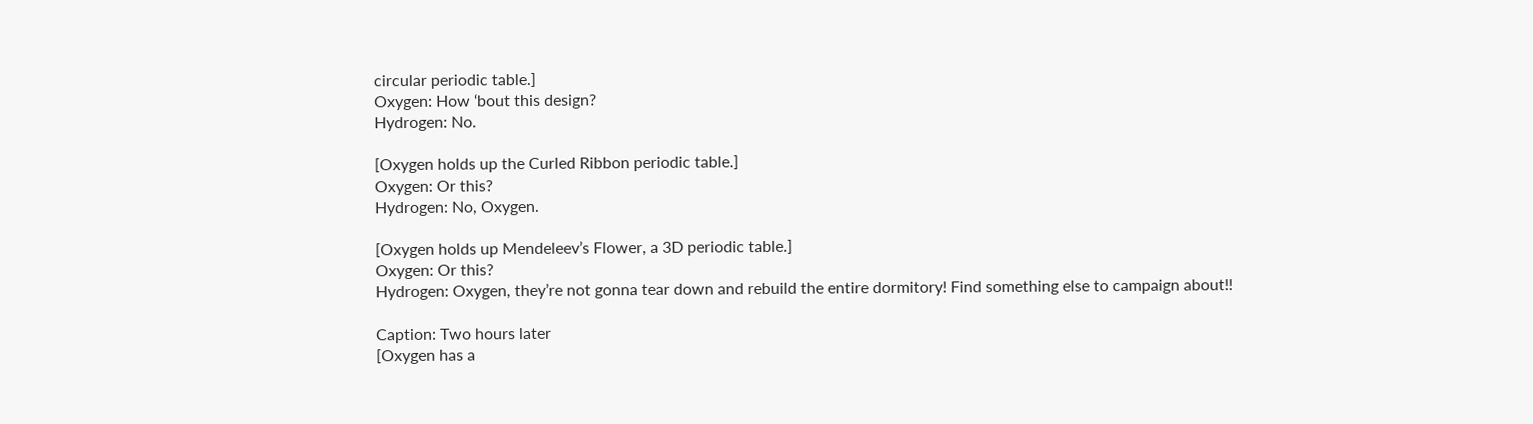circular periodic table.]
Oxygen: How ‘bout this design?
Hydrogen: No.

[Oxygen holds up the Curled Ribbon periodic table.]
Oxygen: Or this?
Hydrogen: No, Oxygen.

[Oxygen holds up Mendeleev’s Flower, a 3D periodic table.]
Oxygen: Or this?
Hydrogen: Oxygen, they’re not gonna tear down and rebuild the entire dormitory! Find something else to campaign about!!

Caption: Two hours later
[Oxygen has a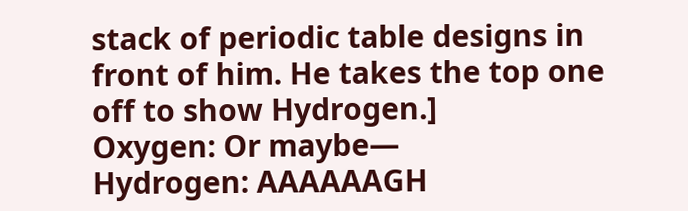stack of periodic table designs in front of him. He takes the top one off to show Hydrogen.]
Oxygen: Or maybe—
Hydrogen: AAAAAAGH